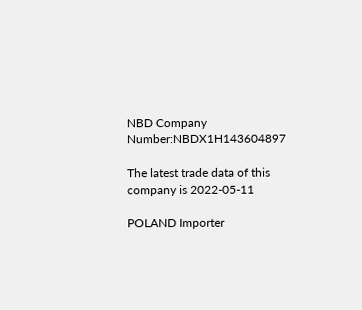NBD Company Number:NBDX1H143604897

The latest trade data of this company is 2022-05-11

POLAND Importer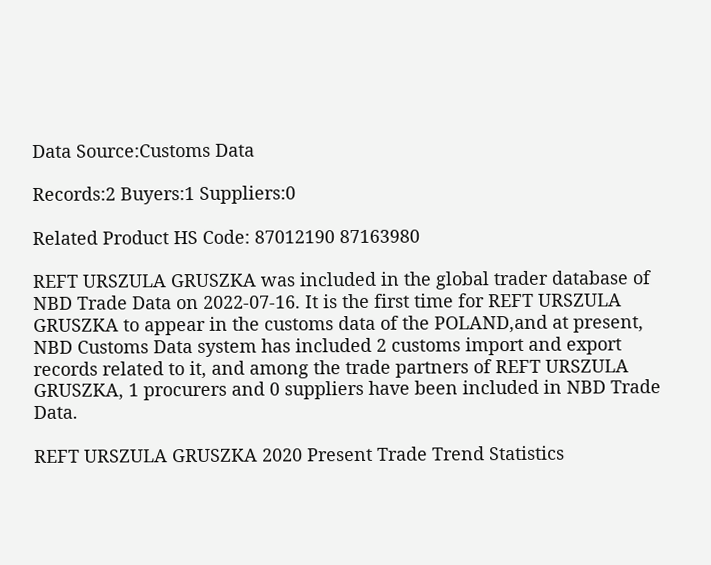Data Source:Customs Data

Records:2 Buyers:1 Suppliers:0

Related Product HS Code: 87012190 87163980

REFT URSZULA GRUSZKA was included in the global trader database of NBD Trade Data on 2022-07-16. It is the first time for REFT URSZULA GRUSZKA to appear in the customs data of the POLAND,and at present, NBD Customs Data system has included 2 customs import and export records related to it, and among the trade partners of REFT URSZULA GRUSZKA, 1 procurers and 0 suppliers have been included in NBD Trade Data.

REFT URSZULA GRUSZKA 2020 Present Trade Trend Statistics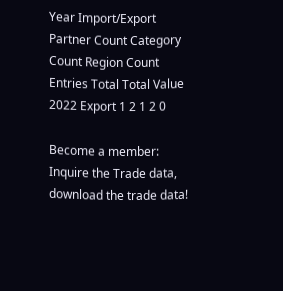Year Import/Export Partner Count Category Count Region Count Entries Total Total Value
2022 Export 1 2 1 2 0

Become a member: Inquire the Trade data, download the trade data!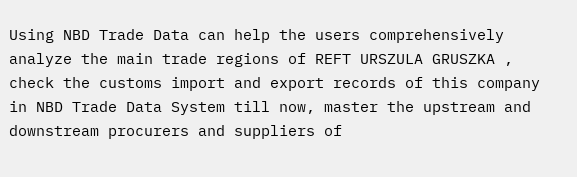Using NBD Trade Data can help the users comprehensively analyze the main trade regions of REFT URSZULA GRUSZKA , check the customs import and export records of this company in NBD Trade Data System till now, master the upstream and downstream procurers and suppliers of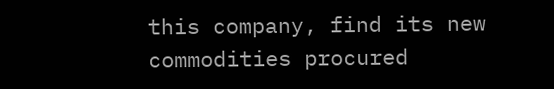this company, find its new commodities procured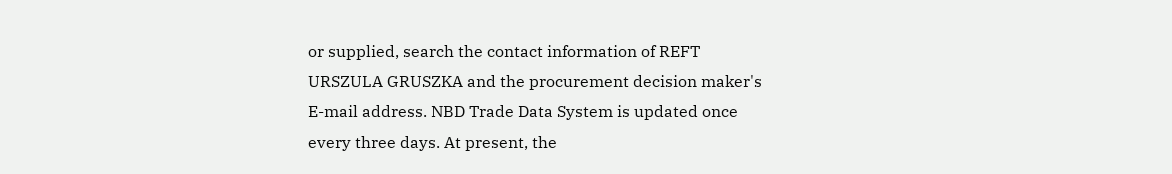or supplied, search the contact information of REFT URSZULA GRUSZKA and the procurement decision maker's E-mail address. NBD Trade Data System is updated once every three days. At present, the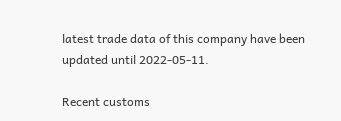latest trade data of this company have been updated until 2022-05-11.

Recent customs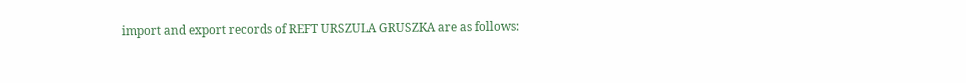import and export records of REFT URSZULA GRUSZKA are as follows: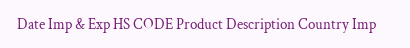Date Imp & Exp HS CODE Product Description Country Imp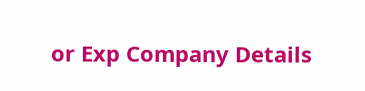or Exp Company Details